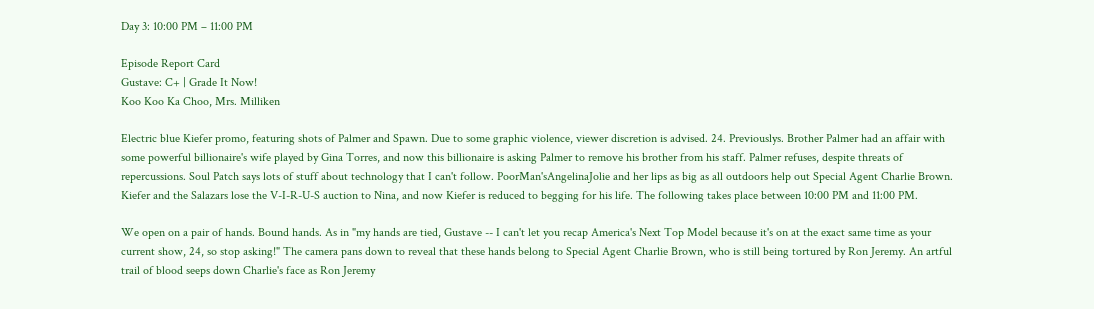Day 3: 10:00 PM – 11:00 PM

Episode Report Card
Gustave: C+ | Grade It Now!
Koo Koo Ka Choo, Mrs. Milliken

Electric blue Kiefer promo, featuring shots of Palmer and Spawn. Due to some graphic violence, viewer discretion is advised. 24. Previouslys. Brother Palmer had an affair with some powerful billionaire's wife played by Gina Torres, and now this billionaire is asking Palmer to remove his brother from his staff. Palmer refuses, despite threats of repercussions. Soul Patch says lots of stuff about technology that I can't follow. PoorMan'sAngelinaJolie and her lips as big as all outdoors help out Special Agent Charlie Brown. Kiefer and the Salazars lose the V-I-R-U-S auction to Nina, and now Kiefer is reduced to begging for his life. The following takes place between 10:00 PM and 11:00 PM.

We open on a pair of hands. Bound hands. As in "my hands are tied, Gustave -- I can't let you recap America's Next Top Model because it's on at the exact same time as your current show, 24, so stop asking!" The camera pans down to reveal that these hands belong to Special Agent Charlie Brown, who is still being tortured by Ron Jeremy. An artful trail of blood seeps down Charlie's face as Ron Jeremy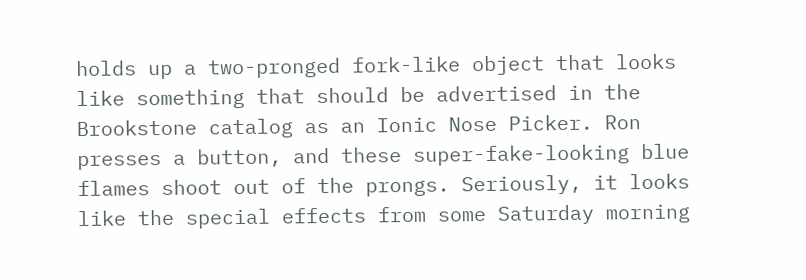holds up a two-pronged fork-like object that looks like something that should be advertised in the Brookstone catalog as an Ionic Nose Picker. Ron presses a button, and these super-fake-looking blue flames shoot out of the prongs. Seriously, it looks like the special effects from some Saturday morning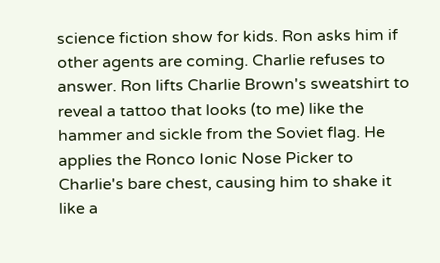science fiction show for kids. Ron asks him if other agents are coming. Charlie refuses to answer. Ron lifts Charlie Brown's sweatshirt to reveal a tattoo that looks (to me) like the hammer and sickle from the Soviet flag. He applies the Ronco Ionic Nose Picker to Charlie's bare chest, causing him to shake it like a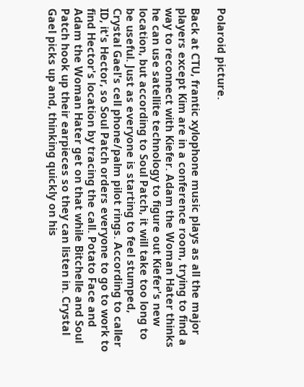Polaroid picture.

Back at CTU, frantic xylophone music plays as all the major players except Kim are in a conference room, trying to find a way to reconnect with Kiefer. Adam the Woman Hater thinks he can use satellite technology to figure out Kiefer's new location, but according to Soul Patch, it will take too long to be useful. Just as everyone is starting to feel stumped, Crystal Gael's cell phone/palm pilot rings. According to caller ID, it's Hector, so Soul Patch orders everyone to go to work to find Hector's location by tracing the call. Potato Face and Adam the Woman Hater get on that while Bitchelle and Soul Patch hook up their earpieces so they can listen in. Crystal Gael picks up and, thinking quickly on his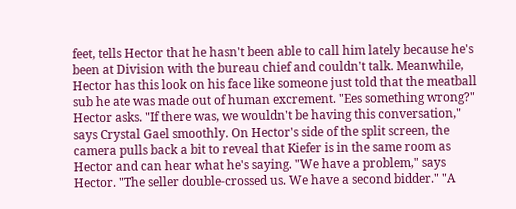feet, tells Hector that he hasn't been able to call him lately because he's been at Division with the bureau chief and couldn't talk. Meanwhile, Hector has this look on his face like someone just told that the meatball sub he ate was made out of human excrement. "Ees something wrong?" Hector asks. "If there was, we wouldn't be having this conversation," says Crystal Gael smoothly. On Hector's side of the split screen, the camera pulls back a bit to reveal that Kiefer is in the same room as Hector and can hear what he's saying. "We have a problem," says Hector. "The seller double-crossed us. We have a second bidder." "A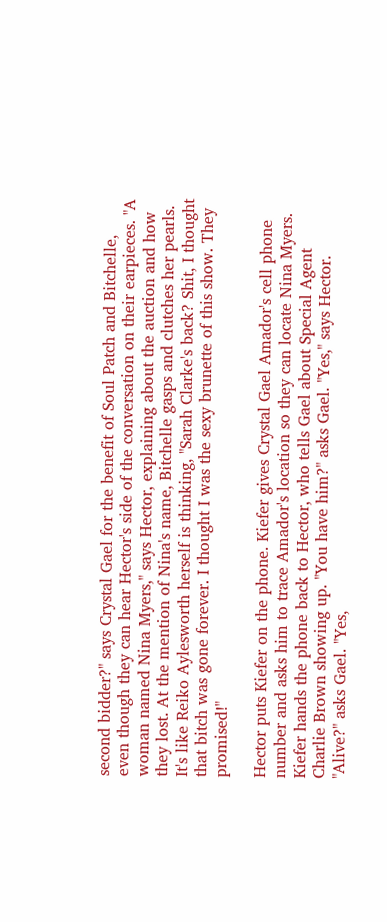second bidder?" says Crystal Gael for the benefit of Soul Patch and Bitchelle, even though they can hear Hector's side of the conversation on their earpieces. "A woman named Nina Myers," says Hector, explaining about the auction and how they lost. At the mention of Nina's name, Bitchelle gasps and clutches her pearls. It's like Reiko Aylesworth herself is thinking, "Sarah Clarke's back? Shit, I thought that bitch was gone forever. I thought I was the sexy brunette of this show. They promised!"

Hector puts Kiefer on the phone. Kiefer gives Crystal Gael Amador's cell phone number and asks him to trace Amador's location so they can locate Nina Myers. Kiefer hands the phone back to Hector, who tells Gael about Special Agent Charlie Brown showing up. "You have him?" asks Gael. "Yes," says Hector. "Alive?" asks Gael. "Yes,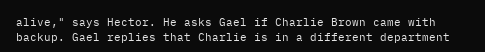alive," says Hector. He asks Gael if Charlie Brown came with backup. Gael replies that Charlie is in a different department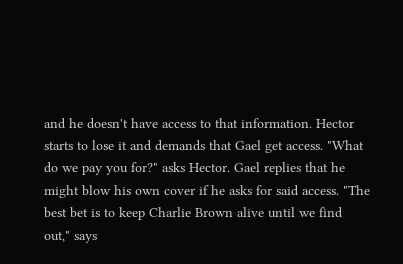and he doesn't have access to that information. Hector starts to lose it and demands that Gael get access. "What do we pay you for?" asks Hector. Gael replies that he might blow his own cover if he asks for said access. "The best bet is to keep Charlie Brown alive until we find out," says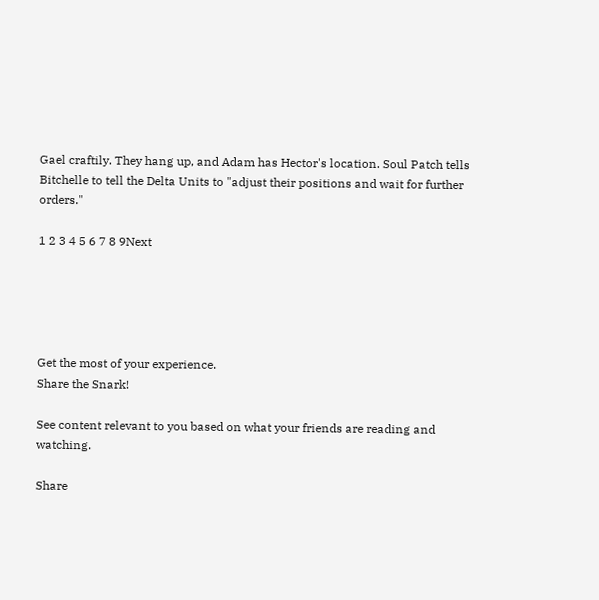Gael craftily. They hang up, and Adam has Hector's location. Soul Patch tells Bitchelle to tell the Delta Units to "adjust their positions and wait for further orders."

1 2 3 4 5 6 7 8 9Next





Get the most of your experience.
Share the Snark!

See content relevant to you based on what your friends are reading and watching.

Share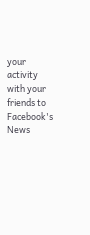your activity with your friends to Facebook's News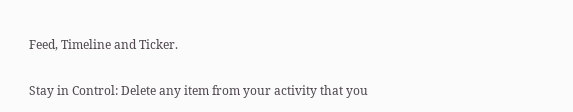Feed, Timeline and Ticker.

Stay in Control: Delete any item from your activity that you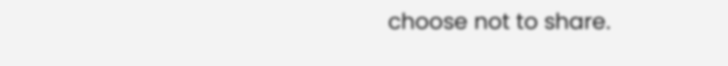choose not to share.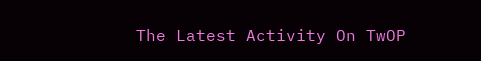The Latest Activity On TwOP